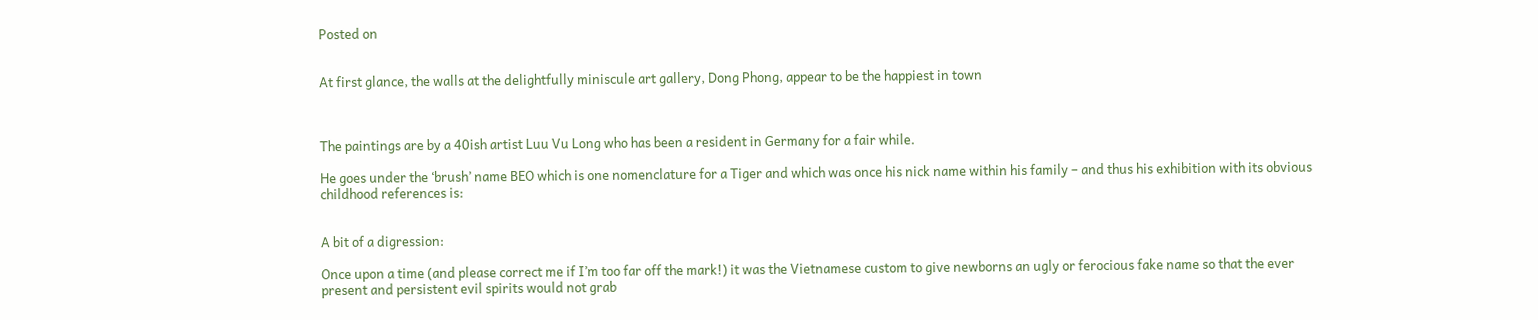Posted on


At first glance, the walls at the delightfully miniscule art gallery, Dong Phong, appear to be the happiest in town



The paintings are by a 40ish artist Luu Vu Long who has been a resident in Germany for a fair while.

He goes under the ‘brush’ name BEO which is one nomenclature for a Tiger and which was once his nick name within his family – and thus his exhibition with its obvious childhood references is:


A bit of a digression:

Once upon a time (and please correct me if I’m too far off the mark!) it was the Vietnamese custom to give newborns an ugly or ferocious fake name so that the ever present and persistent evil spirits would not grab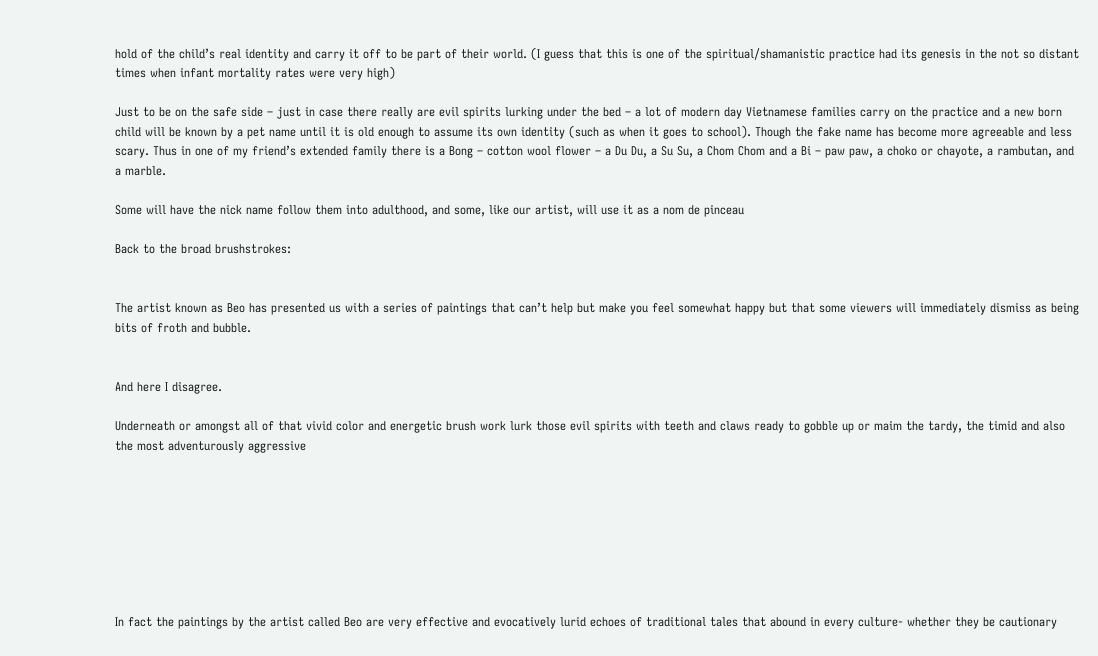hold of the child’s real identity and carry it off to be part of their world. (I guess that this is one of the spiritual/shamanistic practice had its genesis in the not so distant times when infant mortality rates were very high)

Just to be on the safe side – just in case there really are evil spirits lurking under the bed – a lot of modern day Vietnamese families carry on the practice and a new born child will be known by a pet name until it is old enough to assume its own identity (such as when it goes to school). Though the fake name has become more agreeable and less scary. Thus in one of my friend’s extended family there is a Bong – cotton wool flower – a Du Du, a Su Su, a Chom Chom and a Bi – paw paw, a choko or chayote, a rambutan, and a marble.

Some will have the nick name follow them into adulthood, and some, like our artist, will use it as a nom de pinceau

Back to the broad brushstrokes:


The artist known as Beo has presented us with a series of paintings that can’t help but make you feel somewhat happy but that some viewers will immediately dismiss as being bits of froth and bubble.


And here I disagree.

Underneath or amongst all of that vivid color and energetic brush work lurk those evil spirits with teeth and claws ready to gobble up or maim the tardy, the timid and also the most adventurously aggressive








In fact the paintings by the artist called Beo are very effective and evocatively lurid echoes of traditional tales that abound in every culture- whether they be cautionary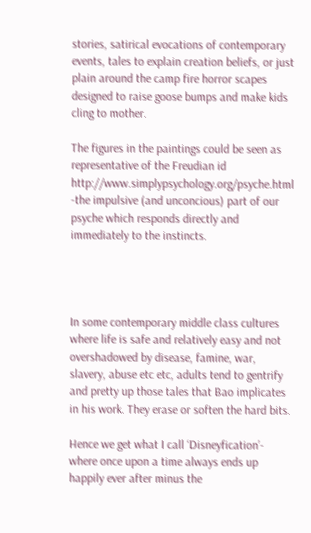stories, satirical evocations of contemporary events, tales to explain creation beliefs, or just plain around the camp fire horror scapes designed to raise goose bumps and make kids cling to mother.

The figures in the paintings could be seen as representative of the Freudian id http://www.simplypsychology.org/psyche.html -the impulsive (and unconcious) part of our psyche which responds directly and immediately to the instincts.




In some contemporary middle class cultures where life is safe and relatively easy and not overshadowed by disease, famine, war, slavery, abuse etc etc, adults tend to gentrify and pretty up those tales that Bao implicates in his work. They erase or soften the hard bits.

Hence we get what I call ‘Disneyfication’- where once upon a time always ends up happily ever after minus the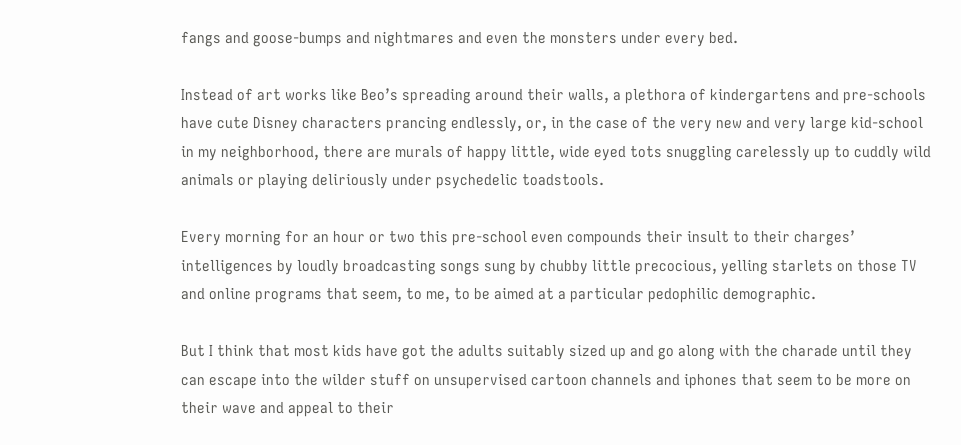fangs and goose-bumps and nightmares and even the monsters under every bed.

Instead of art works like Beo’s spreading around their walls, a plethora of kindergartens and pre-schools have cute Disney characters prancing endlessly, or, in the case of the very new and very large kid-school in my neighborhood, there are murals of happy little, wide eyed tots snuggling carelessly up to cuddly wild animals or playing deliriously under psychedelic toadstools.

Every morning for an hour or two this pre-school even compounds their insult to their charges’ intelligences by loudly broadcasting songs sung by chubby little precocious, yelling starlets on those TV and online programs that seem, to me, to be aimed at a particular pedophilic demographic.

But I think that most kids have got the adults suitably sized up and go along with the charade until they can escape into the wilder stuff on unsupervised cartoon channels and iphones that seem to be more on their wave and appeal to their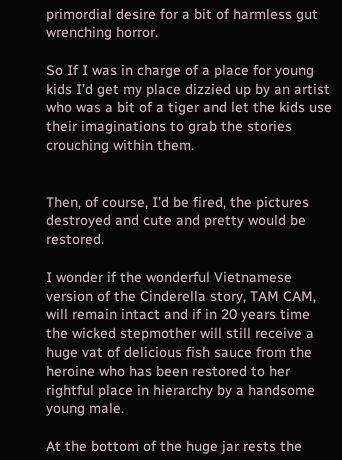primordial desire for a bit of harmless gut wrenching horror.

So If I was in charge of a place for young kids I’d get my place dizzied up by an artist who was a bit of a tiger and let the kids use their imaginations to grab the stories crouching within them.


Then, of course, I’d be fired, the pictures destroyed and cute and pretty would be restored.

I wonder if the wonderful Vietnamese version of the Cinderella story, TAM CAM, will remain intact and if in 20 years time the wicked stepmother will still receive a huge vat of delicious fish sauce from the heroine who has been restored to her rightful place in hierarchy by a handsome young male.

At the bottom of the huge jar rests the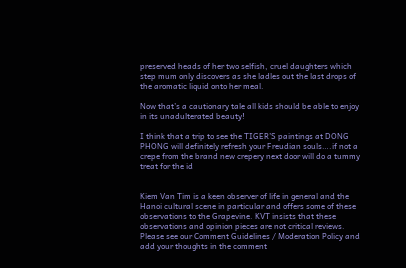preserved heads of her two selfish, cruel daughters which step mum only discovers as she ladles out the last drops of the aromatic liquid onto her meal.

Now that’s a cautionary tale all kids should be able to enjoy in its unadulterated beauty!

I think that a trip to see the TIGER’S paintings at DONG PHONG will definitely refresh your Freudian souls….if not a crepe from the brand new crepery next door will do a tummy treat for the id


Kiem Van Tim is a keen observer of life in general and the Hanoi cultural scene in particular and offers some of these observations to the Grapevine. KVT insists that these observations and opinion pieces are not critical reviews. Please see our Comment Guidelines / Moderation Policy and add your thoughts in the comment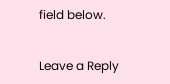field below.


Leave a Reply